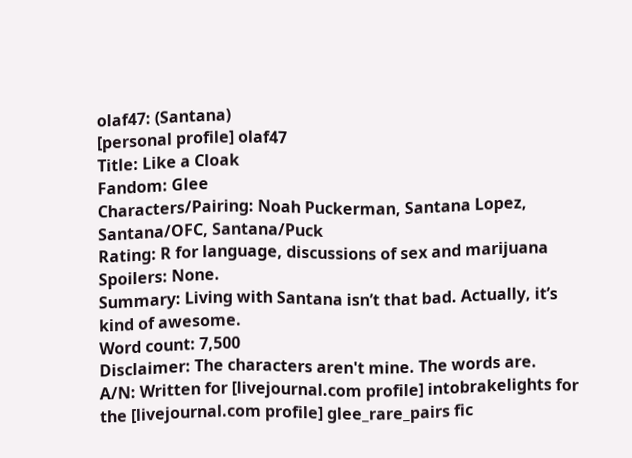olaf47: (Santana)
[personal profile] olaf47
Title: Like a Cloak
Fandom: Glee
Characters/Pairing: Noah Puckerman, Santana Lopez, Santana/OFC, Santana/Puck
Rating: R for language, discussions of sex and marijuana
Spoilers: None.
Summary: Living with Santana isn’t that bad. Actually, it’s kind of awesome.
Word count: 7,500
Disclaimer: The characters aren't mine. The words are.
A/N: Written for [livejournal.com profile] intobrakelights for the [livejournal.com profile] glee_rare_pairs fic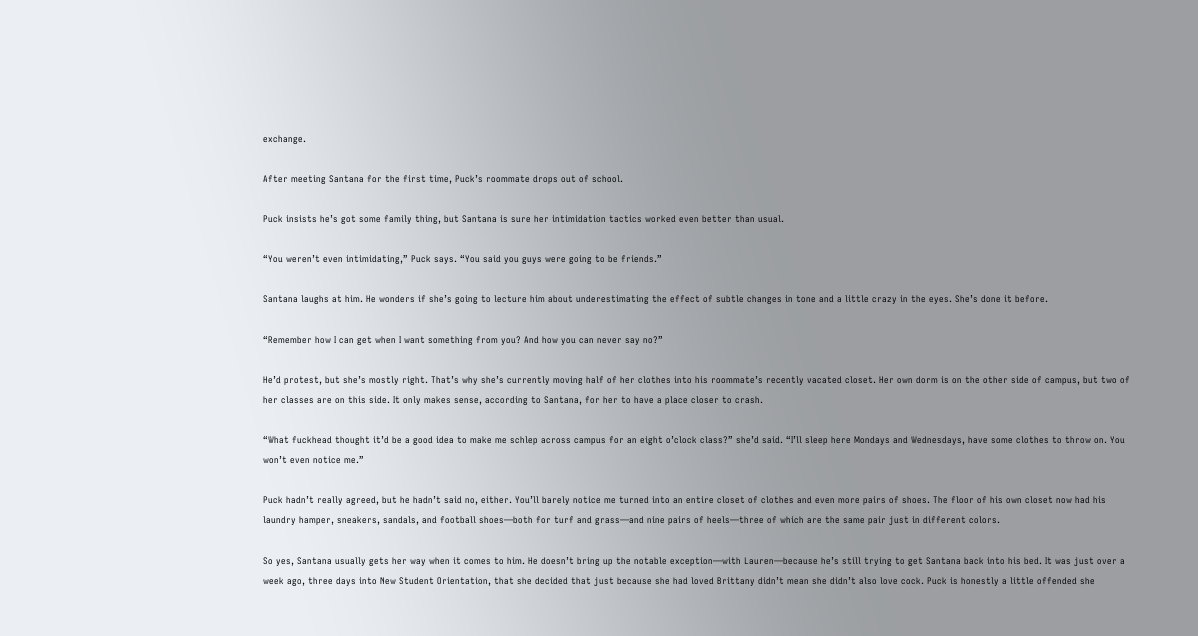exchange.

After meeting Santana for the first time, Puck’s roommate drops out of school.

Puck insists he’s got some family thing, but Santana is sure her intimidation tactics worked even better than usual.

“You weren’t even intimidating,” Puck says. “You said you guys were going to be friends.”

Santana laughs at him. He wonders if she’s going to lecture him about underestimating the effect of subtle changes in tone and a little crazy in the eyes. She’s done it before.

“Remember how I can get when I want something from you? And how you can never say no?”

He’d protest, but she’s mostly right. That’s why she’s currently moving half of her clothes into his roommate’s recently vacated closet. Her own dorm is on the other side of campus, but two of her classes are on this side. It only makes sense, according to Santana, for her to have a place closer to crash.

“What fuckhead thought it’d be a good idea to make me schlep across campus for an eight o’clock class?” she’d said. “I’ll sleep here Mondays and Wednesdays, have some clothes to throw on. You won’t even notice me.”

Puck hadn’t really agreed, but he hadn’t said no, either. You’ll barely notice me turned into an entire closet of clothes and even more pairs of shoes. The floor of his own closet now had his laundry hamper, sneakers, sandals, and football shoes—both for turf and grass—and nine pairs of heels—three of which are the same pair just in different colors.

So yes, Santana usually gets her way when it comes to him. He doesn’t bring up the notable exception—with Lauren—because he’s still trying to get Santana back into his bed. It was just over a week ago, three days into New Student Orientation, that she decided that just because she had loved Brittany didn’t mean she didn’t also love cock. Puck is honestly a little offended she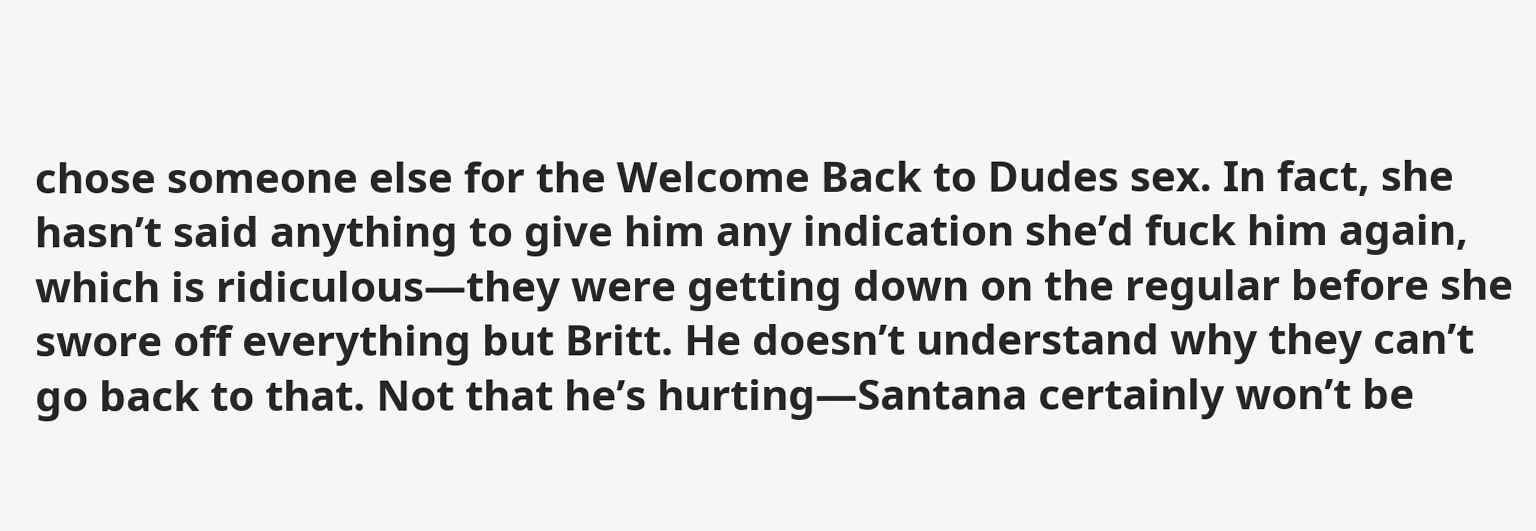chose someone else for the Welcome Back to Dudes sex. In fact, she hasn’t said anything to give him any indication she’d fuck him again, which is ridiculous—they were getting down on the regular before she swore off everything but Britt. He doesn’t understand why they can’t go back to that. Not that he’s hurting—Santana certainly won’t be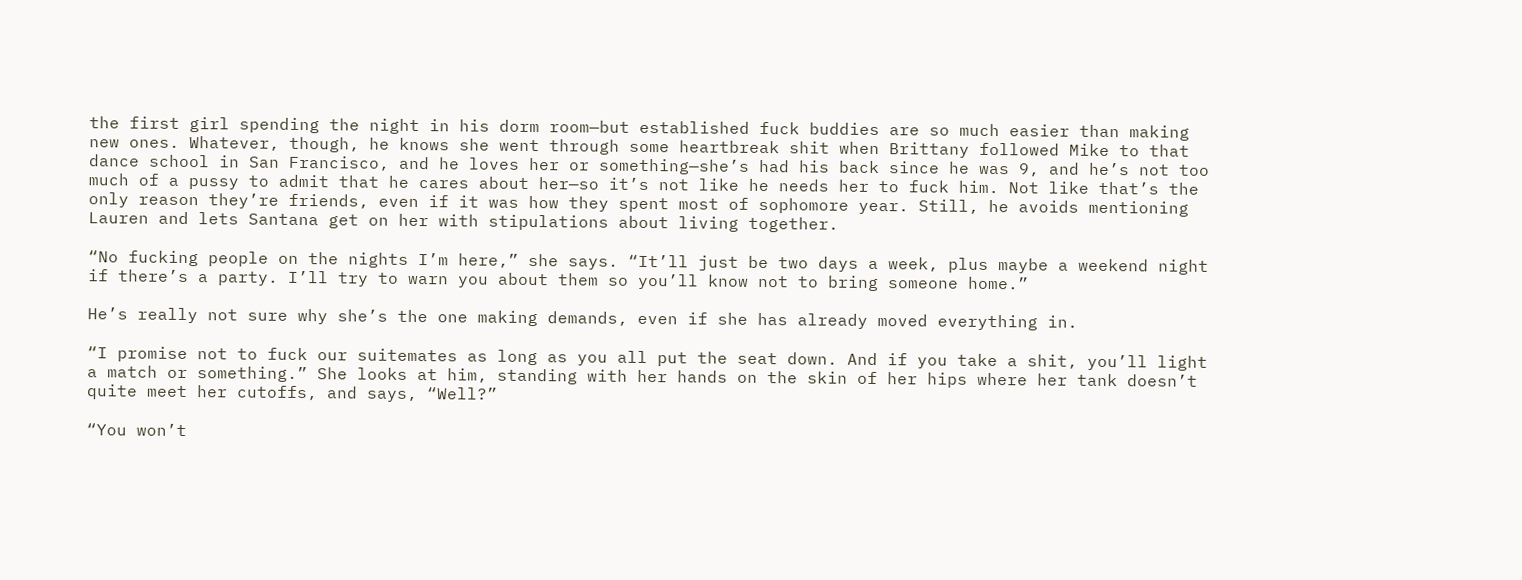the first girl spending the night in his dorm room—but established fuck buddies are so much easier than making new ones. Whatever, though, he knows she went through some heartbreak shit when Brittany followed Mike to that dance school in San Francisco, and he loves her or something—she’s had his back since he was 9, and he’s not too much of a pussy to admit that he cares about her—so it’s not like he needs her to fuck him. Not like that’s the only reason they’re friends, even if it was how they spent most of sophomore year. Still, he avoids mentioning Lauren and lets Santana get on her with stipulations about living together.

“No fucking people on the nights I’m here,” she says. “It’ll just be two days a week, plus maybe a weekend night if there’s a party. I’ll try to warn you about them so you’ll know not to bring someone home.”

He’s really not sure why she’s the one making demands, even if she has already moved everything in.

“I promise not to fuck our suitemates as long as you all put the seat down. And if you take a shit, you’ll light a match or something.” She looks at him, standing with her hands on the skin of her hips where her tank doesn’t quite meet her cutoffs, and says, “Well?”

“You won’t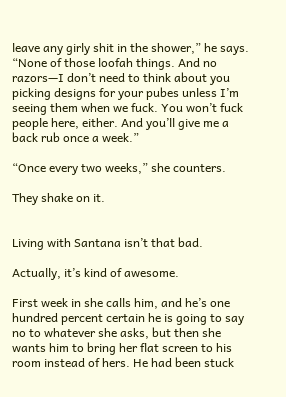leave any girly shit in the shower,” he says. “None of those loofah things. And no razors—I don’t need to think about you picking designs for your pubes unless I’m seeing them when we fuck. You won’t fuck people here, either. And you’ll give me a back rub once a week.”

“Once every two weeks,” she counters.

They shake on it.


Living with Santana isn’t that bad.

Actually, it’s kind of awesome.

First week in she calls him, and he’s one hundred percent certain he is going to say no to whatever she asks, but then she wants him to bring her flat screen to his room instead of hers. He had been stuck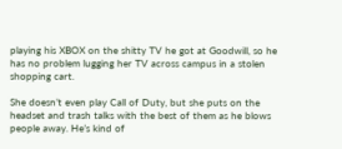playing his XBOX on the shitty TV he got at Goodwill, so he has no problem lugging her TV across campus in a stolen shopping cart.

She doesn’t even play Call of Duty, but she puts on the headset and trash talks with the best of them as he blows people away. He’s kind of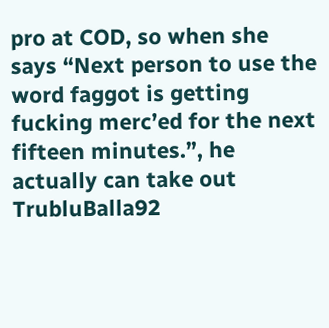pro at COD, so when she says “Next person to use the word faggot is getting fucking merc’ed for the next fifteen minutes.”, he actually can take out TrubluBalla92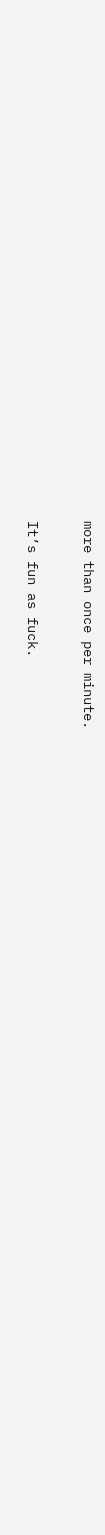more than once per minute.

It’s fun as fuck.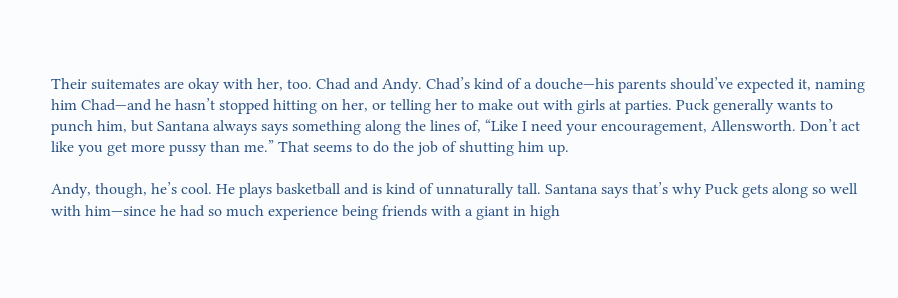Their suitemates are okay with her, too. Chad and Andy. Chad’s kind of a douche—his parents should’ve expected it, naming him Chad—and he hasn’t stopped hitting on her, or telling her to make out with girls at parties. Puck generally wants to punch him, but Santana always says something along the lines of, “Like I need your encouragement, Allensworth. Don’t act like you get more pussy than me.” That seems to do the job of shutting him up.

Andy, though, he’s cool. He plays basketball and is kind of unnaturally tall. Santana says that’s why Puck gets along so well with him—since he had so much experience being friends with a giant in high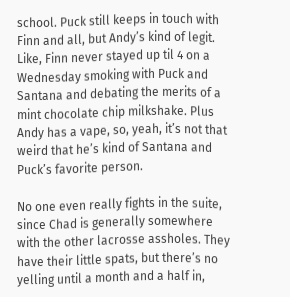school. Puck still keeps in touch with Finn and all, but Andy’s kind of legit. Like, Finn never stayed up til 4 on a Wednesday smoking with Puck and Santana and debating the merits of a mint chocolate chip milkshake. Plus Andy has a vape, so, yeah, it’s not that weird that he’s kind of Santana and Puck’s favorite person.

No one even really fights in the suite, since Chad is generally somewhere with the other lacrosse assholes. They have their little spats, but there’s no yelling until a month and a half in,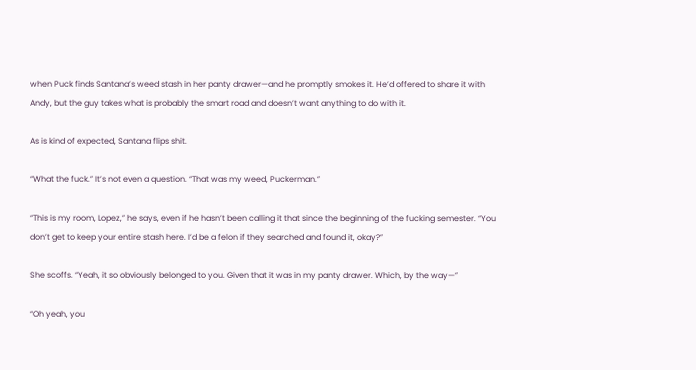when Puck finds Santana’s weed stash in her panty drawer—and he promptly smokes it. He’d offered to share it with Andy, but the guy takes what is probably the smart road and doesn’t want anything to do with it.

As is kind of expected, Santana flips shit.

“What the fuck.” It’s not even a question. “That was my weed, Puckerman.”

“This is my room, Lopez,” he says, even if he hasn’t been calling it that since the beginning of the fucking semester. “You don’t get to keep your entire stash here. I’d be a felon if they searched and found it, okay?”

She scoffs. “Yeah, it so obviously belonged to you. Given that it was in my panty drawer. Which, by the way—”

“Oh yeah, you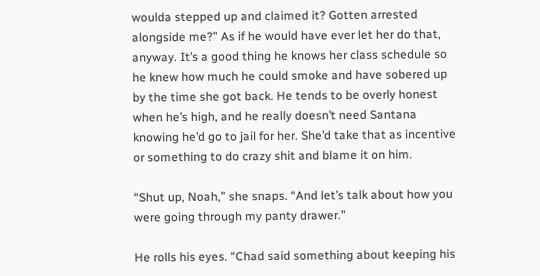woulda stepped up and claimed it? Gotten arrested alongside me?” As if he would have ever let her do that, anyway. It’s a good thing he knows her class schedule so he knew how much he could smoke and have sobered up by the time she got back. He tends to be overly honest when he’s high, and he really doesn’t need Santana knowing he’d go to jail for her. She’d take that as incentive or something to do crazy shit and blame it on him.

“Shut up, Noah,” she snaps. “And let’s talk about how you were going through my panty drawer.”

He rolls his eyes. “Chad said something about keeping his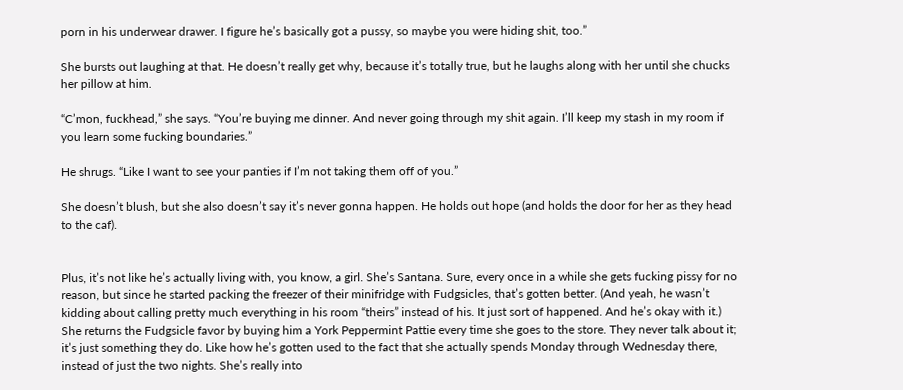porn in his underwear drawer. I figure he’s basically got a pussy, so maybe you were hiding shit, too.”

She bursts out laughing at that. He doesn’t really get why, because it’s totally true, but he laughs along with her until she chucks her pillow at him.

“C’mon, fuckhead,” she says. “You’re buying me dinner. And never going through my shit again. I’ll keep my stash in my room if you learn some fucking boundaries.”

He shrugs. “Like I want to see your panties if I’m not taking them off of you.”

She doesn’t blush, but she also doesn’t say it’s never gonna happen. He holds out hope (and holds the door for her as they head to the caf).


Plus, it’s not like he’s actually living with, you know, a girl. She’s Santana. Sure, every once in a while she gets fucking pissy for no reason, but since he started packing the freezer of their minifridge with Fudgsicles, that’s gotten better. (And yeah, he wasn’t kidding about calling pretty much everything in his room “theirs” instead of his. It just sort of happened. And he’s okay with it.) She returns the Fudgsicle favor by buying him a York Peppermint Pattie every time she goes to the store. They never talk about it; it’s just something they do. Like how he’s gotten used to the fact that she actually spends Monday through Wednesday there, instead of just the two nights. She’s really into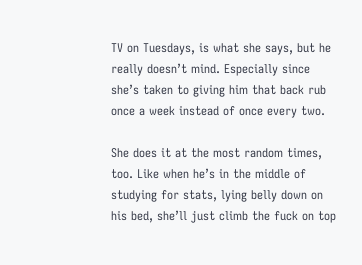TV on Tuesdays, is what she says, but he really doesn’t mind. Especially since she’s taken to giving him that back rub once a week instead of once every two.

She does it at the most random times, too. Like when he’s in the middle of studying for stats, lying belly down on his bed, she’ll just climb the fuck on top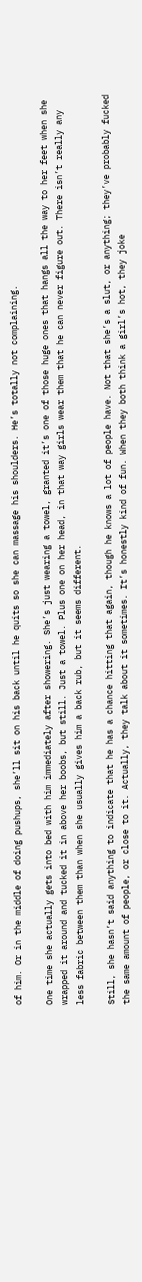of him. Or in the middle of doing pushups, she’ll sit on his back until he quits so she can massage his shoulders. He’s totally not complaining.

One time she actually gets into bed with him immediately after showering. She’s just wearing a towel, granted it’s one of those huge ones that hangs all the way to her feet when she wrapped it around and tucked it in above her boobs, but still. Just a towel. Plus one on her head, in that way girls wear them that he can never figure out. There isn’t really any less fabric between them than when she usually gives him a back rub, but it seems different.

Still, she hasn’t said anything to indicate that he has a chance hitting that again, though he knows a lot of people have. Not that she’s a slut, or anything; they’ve probably fucked the same amount of people, or close to it. Actually, they talk about it sometimes. It’s honestly kind of fun. When they both think a girl’s hot, they joke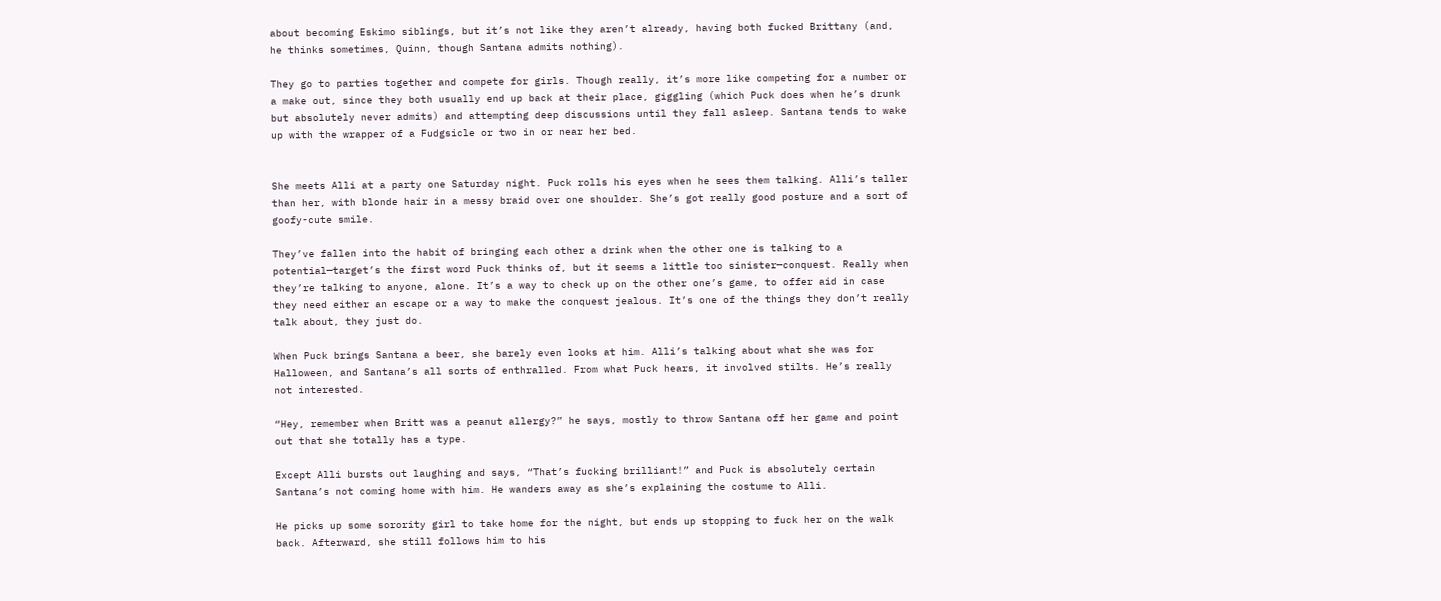about becoming Eskimo siblings, but it’s not like they aren’t already, having both fucked Brittany (and, he thinks sometimes, Quinn, though Santana admits nothing).

They go to parties together and compete for girls. Though really, it’s more like competing for a number or a make out, since they both usually end up back at their place, giggling (which Puck does when he’s drunk but absolutely never admits) and attempting deep discussions until they fall asleep. Santana tends to wake up with the wrapper of a Fudgsicle or two in or near her bed.


She meets Alli at a party one Saturday night. Puck rolls his eyes when he sees them talking. Alli’s taller than her, with blonde hair in a messy braid over one shoulder. She’s got really good posture and a sort of goofy-cute smile.

They’ve fallen into the habit of bringing each other a drink when the other one is talking to a potential—target’s the first word Puck thinks of, but it seems a little too sinister—conquest. Really when they’re talking to anyone, alone. It’s a way to check up on the other one’s game, to offer aid in case they need either an escape or a way to make the conquest jealous. It’s one of the things they don’t really talk about, they just do.

When Puck brings Santana a beer, she barely even looks at him. Alli’s talking about what she was for Halloween, and Santana’s all sorts of enthralled. From what Puck hears, it involved stilts. He’s really not interested.

“Hey, remember when Britt was a peanut allergy?” he says, mostly to throw Santana off her game and point out that she totally has a type.

Except Alli bursts out laughing and says, “That’s fucking brilliant!” and Puck is absolutely certain Santana’s not coming home with him. He wanders away as she’s explaining the costume to Alli.

He picks up some sorority girl to take home for the night, but ends up stopping to fuck her on the walk back. Afterward, she still follows him to his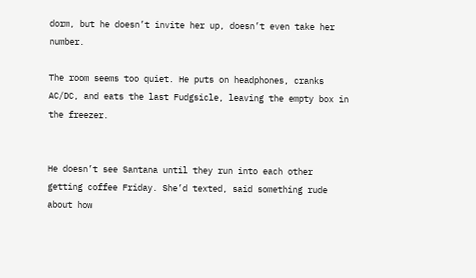dorm, but he doesn’t invite her up, doesn’t even take her number.

The room seems too quiet. He puts on headphones, cranks AC/DC, and eats the last Fudgsicle, leaving the empty box in the freezer.


He doesn’t see Santana until they run into each other getting coffee Friday. She’d texted, said something rude about how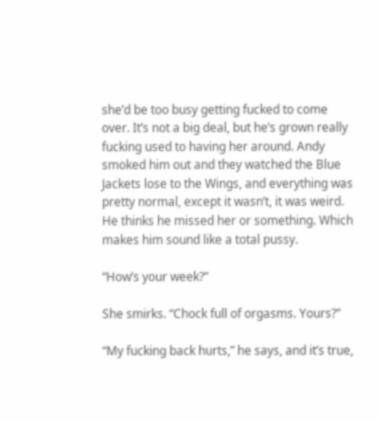she’d be too busy getting fucked to come over. It’s not a big deal, but he’s grown really fucking used to having her around. Andy smoked him out and they watched the Blue Jackets lose to the Wings, and everything was pretty normal, except it wasn’t, it was weird. He thinks he missed her or something. Which makes him sound like a total pussy.

“How’s your week?”

She smirks. “Chock full of orgasms. Yours?”

“My fucking back hurts,” he says, and it’s true,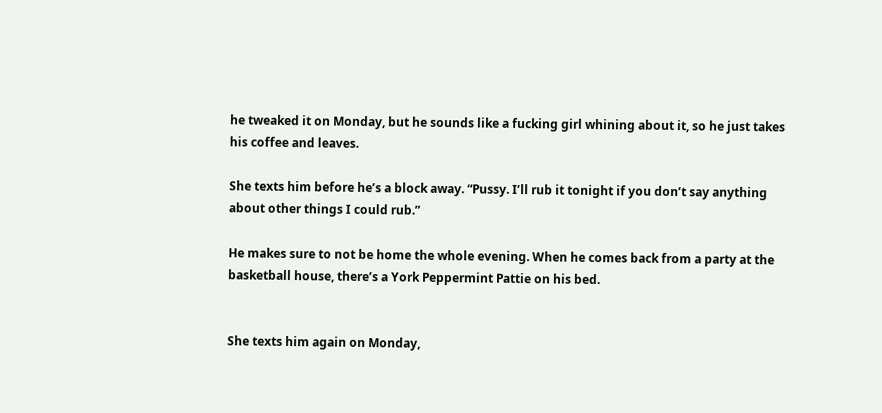he tweaked it on Monday, but he sounds like a fucking girl whining about it, so he just takes his coffee and leaves.

She texts him before he’s a block away. “Pussy. I’ll rub it tonight if you don’t say anything about other things I could rub.”

He makes sure to not be home the whole evening. When he comes back from a party at the basketball house, there’s a York Peppermint Pattie on his bed.


She texts him again on Monday,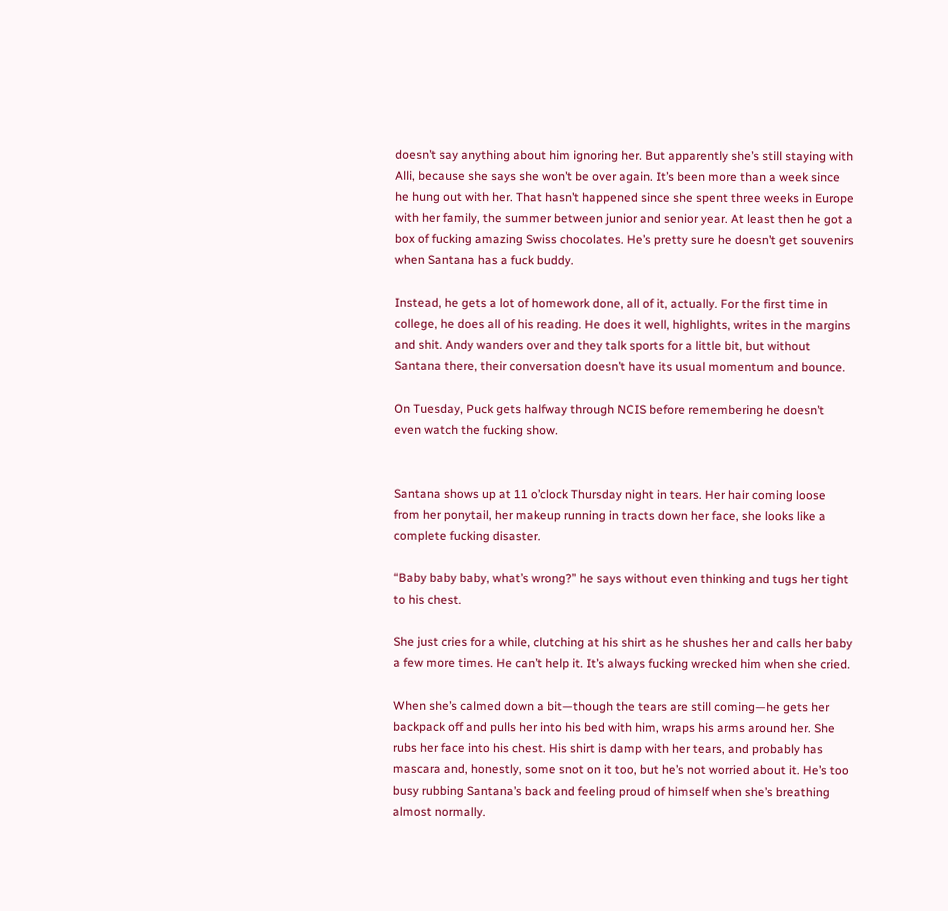doesn’t say anything about him ignoring her. But apparently she’s still staying with Alli, because she says she won’t be over again. It’s been more than a week since he hung out with her. That hasn’t happened since she spent three weeks in Europe with her family, the summer between junior and senior year. At least then he got a box of fucking amazing Swiss chocolates. He’s pretty sure he doesn’t get souvenirs when Santana has a fuck buddy.

Instead, he gets a lot of homework done, all of it, actually. For the first time in college, he does all of his reading. He does it well, highlights, writes in the margins and shit. Andy wanders over and they talk sports for a little bit, but without Santana there, their conversation doesn’t have its usual momentum and bounce.

On Tuesday, Puck gets halfway through NCIS before remembering he doesn’t even watch the fucking show.


Santana shows up at 11 o’clock Thursday night in tears. Her hair coming loose from her ponytail, her makeup running in tracts down her face, she looks like a complete fucking disaster.

“Baby baby baby, what’s wrong?” he says without even thinking and tugs her tight to his chest.

She just cries for a while, clutching at his shirt as he shushes her and calls her baby a few more times. He can’t help it. It’s always fucking wrecked him when she cried.

When she’s calmed down a bit—though the tears are still coming—he gets her backpack off and pulls her into his bed with him, wraps his arms around her. She rubs her face into his chest. His shirt is damp with her tears, and probably has mascara and, honestly, some snot on it too, but he’s not worried about it. He’s too busy rubbing Santana’s back and feeling proud of himself when she’s breathing almost normally.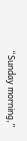“Sunday morning,”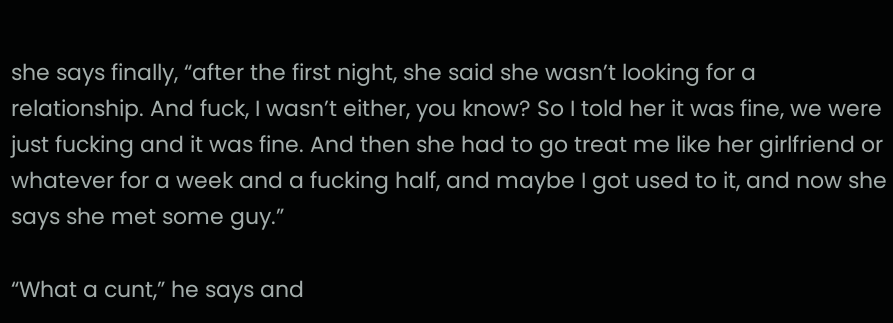she says finally, “after the first night, she said she wasn’t looking for a relationship. And fuck, I wasn’t either, you know? So I told her it was fine, we were just fucking and it was fine. And then she had to go treat me like her girlfriend or whatever for a week and a fucking half, and maybe I got used to it, and now she says she met some guy.”

“What a cunt,” he says and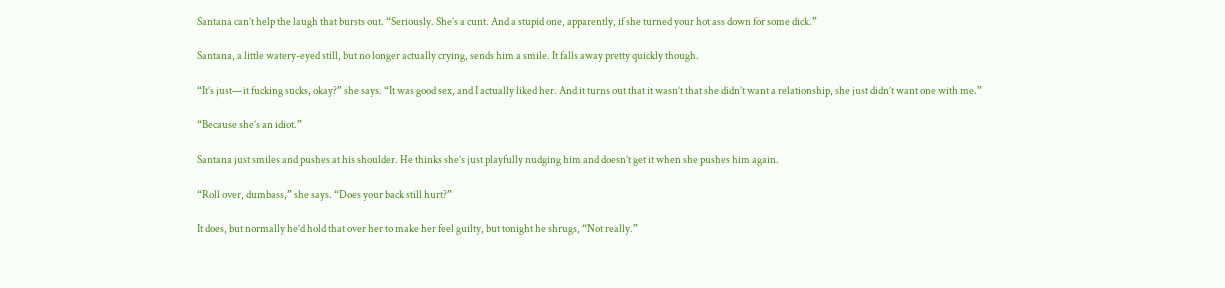Santana can’t help the laugh that bursts out. “Seriously. She’s a cunt. And a stupid one, apparently, if she turned your hot ass down for some dick.”

Santana, a little watery-eyed still, but no longer actually crying, sends him a smile. It falls away pretty quickly though.

“It’s just—it fucking sucks, okay?” she says. “It was good sex, and I actually liked her. And it turns out that it wasn’t that she didn’t want a relationship, she just didn’t want one with me.”

“Because she’s an idiot.”

Santana just smiles and pushes at his shoulder. He thinks she’s just playfully nudging him and doesn’t get it when she pushes him again.

“Roll over, dumbass,” she says. “Does your back still hurt?”

It does, but normally he’d hold that over her to make her feel guilty, but tonight he shrugs, “Not really.”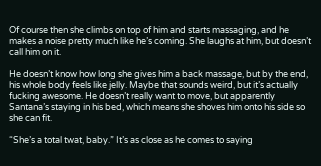Of course then she climbs on top of him and starts massaging, and he makes a noise pretty much like he’s coming. She laughs at him, but doesn’t call him on it.

He doesn’t know how long she gives him a back massage, but by the end, his whole body feels like jelly. Maybe that sounds weird, but it’s actually fucking awesome. He doesn’t really want to move, but apparently Santana’s staying in his bed, which means she shoves him onto his side so she can fit.

“She’s a total twat, baby.” It’s as close as he comes to saying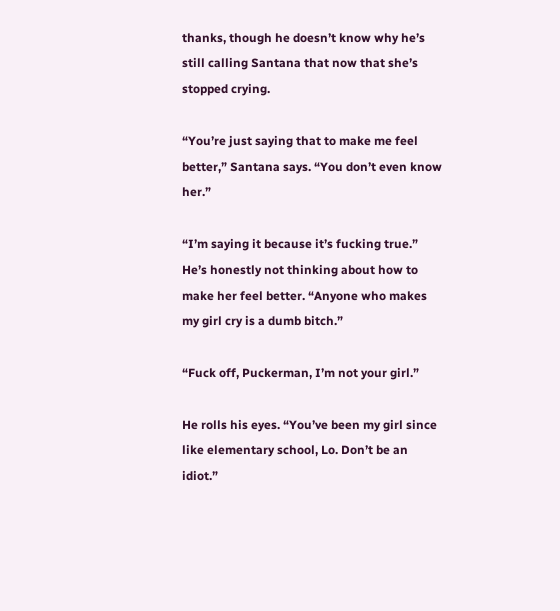thanks, though he doesn’t know why he’s still calling Santana that now that she’s stopped crying.

“You’re just saying that to make me feel better,” Santana says. “You don’t even know her.”

“I’m saying it because it’s fucking true.” He’s honestly not thinking about how to make her feel better. “Anyone who makes my girl cry is a dumb bitch.”

“Fuck off, Puckerman, I’m not your girl.”

He rolls his eyes. “You’ve been my girl since like elementary school, Lo. Don’t be an idiot.”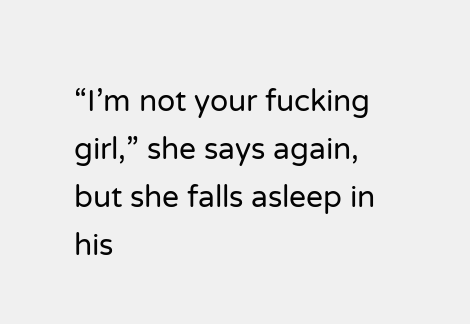“I’m not your fucking girl,” she says again, but she falls asleep in his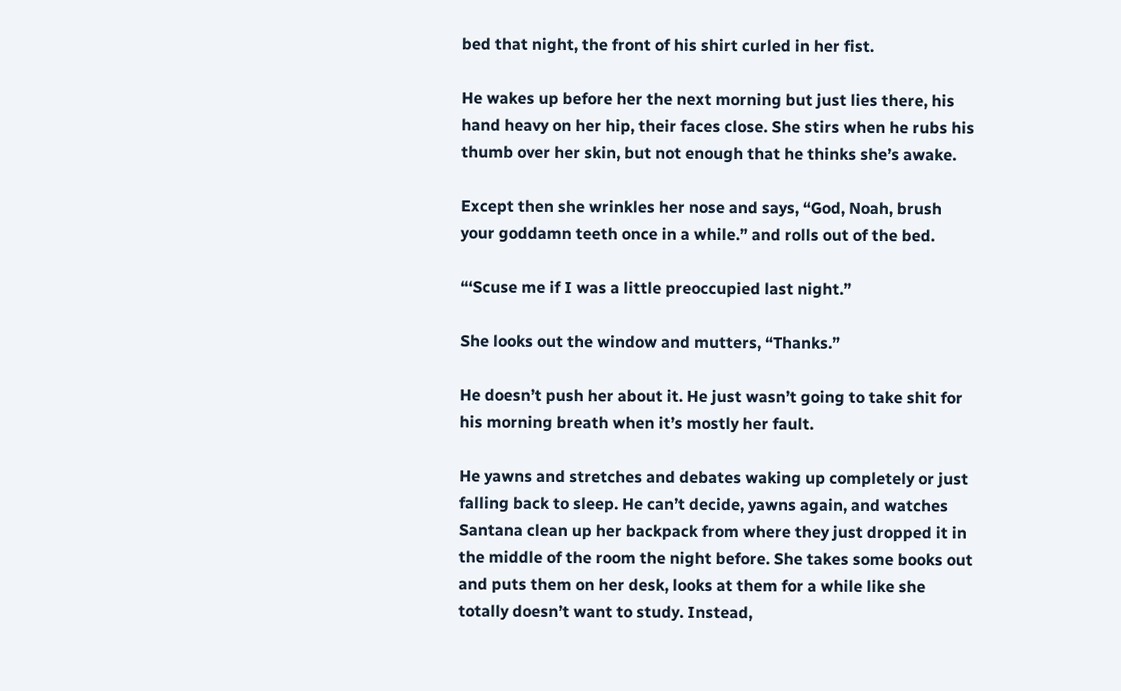bed that night, the front of his shirt curled in her fist.

He wakes up before her the next morning but just lies there, his hand heavy on her hip, their faces close. She stirs when he rubs his thumb over her skin, but not enough that he thinks she’s awake.

Except then she wrinkles her nose and says, “God, Noah, brush your goddamn teeth once in a while.” and rolls out of the bed.

“‘Scuse me if I was a little preoccupied last night.”

She looks out the window and mutters, “Thanks.”

He doesn’t push her about it. He just wasn’t going to take shit for his morning breath when it’s mostly her fault.

He yawns and stretches and debates waking up completely or just falling back to sleep. He can’t decide, yawns again, and watches Santana clean up her backpack from where they just dropped it in the middle of the room the night before. She takes some books out and puts them on her desk, looks at them for a while like she totally doesn’t want to study. Instead,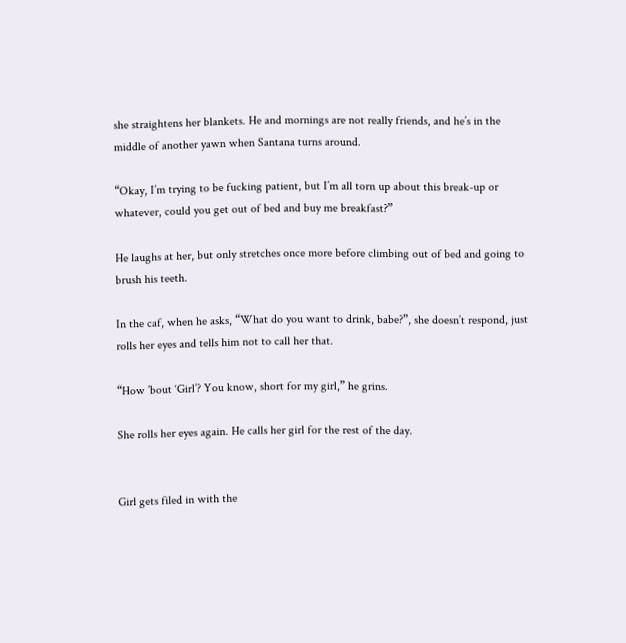she straightens her blankets. He and mornings are not really friends, and he’s in the middle of another yawn when Santana turns around.

“Okay, I’m trying to be fucking patient, but I’m all torn up about this break-up or whatever, could you get out of bed and buy me breakfast?”

He laughs at her, but only stretches once more before climbing out of bed and going to brush his teeth.

In the caf, when he asks, “What do you want to drink, babe?”, she doesn’t respond, just rolls her eyes and tells him not to call her that.

“How ’bout ‘Girl’? You know, short for my girl,” he grins.

She rolls her eyes again. He calls her girl for the rest of the day.


Girl gets filed in with the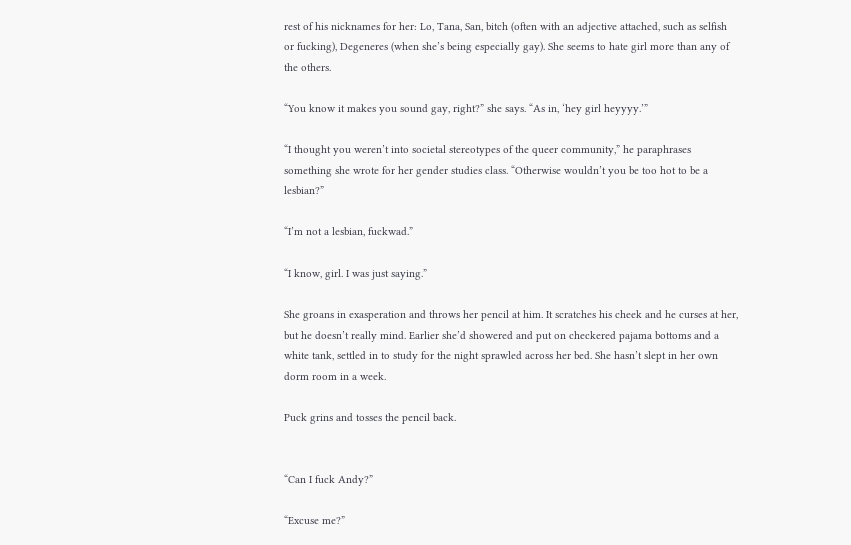rest of his nicknames for her: Lo, Tana, San, bitch (often with an adjective attached, such as selfish or fucking), Degeneres (when she’s being especially gay). She seems to hate girl more than any of the others.

“You know it makes you sound gay, right?” she says. “As in, ‘hey girl heyyyy.’”

“I thought you weren’t into societal stereotypes of the queer community,” he paraphrases something she wrote for her gender studies class. “Otherwise wouldn’t you be too hot to be a lesbian?”

“I’m not a lesbian, fuckwad.”

“I know, girl. I was just saying.”

She groans in exasperation and throws her pencil at him. It scratches his cheek and he curses at her, but he doesn’t really mind. Earlier she’d showered and put on checkered pajama bottoms and a white tank, settled in to study for the night sprawled across her bed. She hasn’t slept in her own dorm room in a week.

Puck grins and tosses the pencil back.


“Can I fuck Andy?”

“Excuse me?”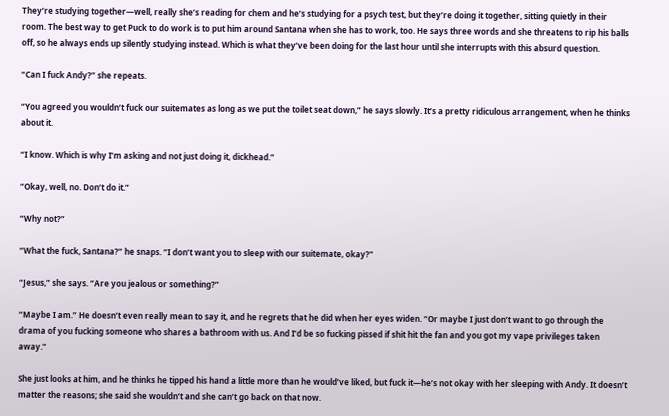They’re studying together—well, really she’s reading for chem and he’s studying for a psych test, but they’re doing it together, sitting quietly in their room. The best way to get Puck to do work is to put him around Santana when she has to work, too. He says three words and she threatens to rip his balls off, so he always ends up silently studying instead. Which is what they’ve been doing for the last hour until she interrupts with this absurd question.

“Can I fuck Andy?” she repeats.

“You agreed you wouldn’t fuck our suitemates as long as we put the toilet seat down,” he says slowly. It’s a pretty ridiculous arrangement, when he thinks about it.

“I know. Which is why I’m asking and not just doing it, dickhead.”

“Okay, well, no. Don’t do it.”

“Why not?”

“What the fuck, Santana?” he snaps. “I don’t want you to sleep with our suitemate, okay?”

“Jesus,” she says. “Are you jealous or something?”

“Maybe I am.” He doesn’t even really mean to say it, and he regrets that he did when her eyes widen. “Or maybe I just don’t want to go through the drama of you fucking someone who shares a bathroom with us. And I’d be so fucking pissed if shit hit the fan and you got my vape privileges taken away.”

She just looks at him, and he thinks he tipped his hand a little more than he would’ve liked, but fuck it—he’s not okay with her sleeping with Andy. It doesn’t matter the reasons; she said she wouldn’t and she can’t go back on that now.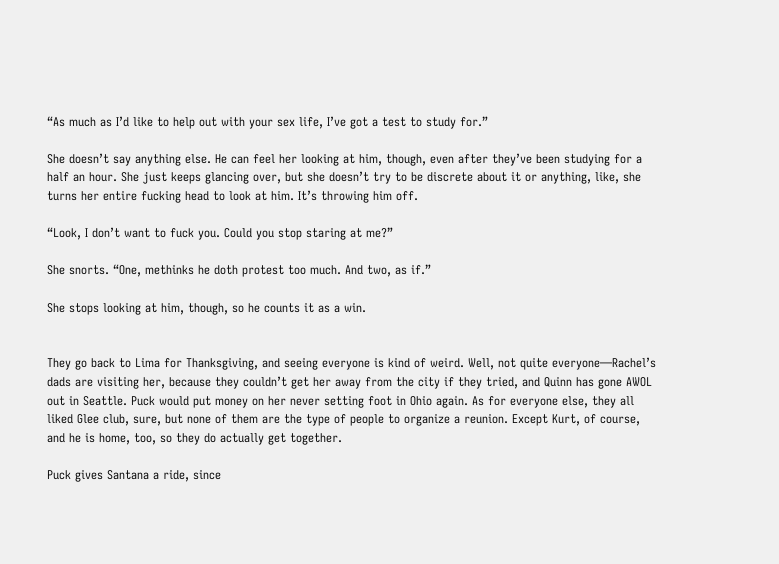“As much as I’d like to help out with your sex life, I’ve got a test to study for.”

She doesn’t say anything else. He can feel her looking at him, though, even after they’ve been studying for a half an hour. She just keeps glancing over, but she doesn’t try to be discrete about it or anything, like, she turns her entire fucking head to look at him. It’s throwing him off.

“Look, I don’t want to fuck you. Could you stop staring at me?”

She snorts. “One, methinks he doth protest too much. And two, as if.”

She stops looking at him, though, so he counts it as a win.


They go back to Lima for Thanksgiving, and seeing everyone is kind of weird. Well, not quite everyone—Rachel’s dads are visiting her, because they couldn’t get her away from the city if they tried, and Quinn has gone AWOL out in Seattle. Puck would put money on her never setting foot in Ohio again. As for everyone else, they all liked Glee club, sure, but none of them are the type of people to organize a reunion. Except Kurt, of course, and he is home, too, so they do actually get together.

Puck gives Santana a ride, since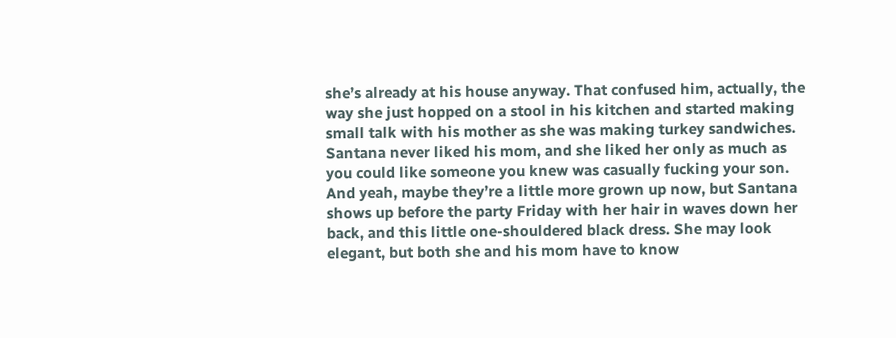she’s already at his house anyway. That confused him, actually, the way she just hopped on a stool in his kitchen and started making small talk with his mother as she was making turkey sandwiches. Santana never liked his mom, and she liked her only as much as you could like someone you knew was casually fucking your son. And yeah, maybe they’re a little more grown up now, but Santana shows up before the party Friday with her hair in waves down her back, and this little one-shouldered black dress. She may look elegant, but both she and his mom have to know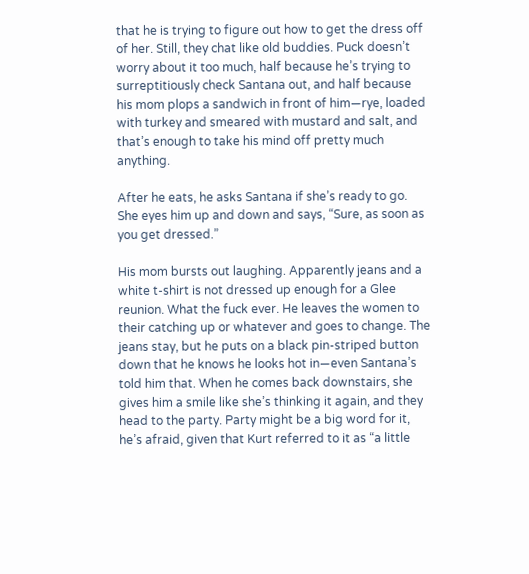that he is trying to figure out how to get the dress off of her. Still, they chat like old buddies. Puck doesn’t worry about it too much, half because he’s trying to surreptitiously check Santana out, and half because his mom plops a sandwich in front of him—rye, loaded with turkey and smeared with mustard and salt, and that’s enough to take his mind off pretty much anything.

After he eats, he asks Santana if she’s ready to go. She eyes him up and down and says, “Sure, as soon as you get dressed.”

His mom bursts out laughing. Apparently jeans and a white t-shirt is not dressed up enough for a Glee reunion. What the fuck ever. He leaves the women to their catching up or whatever and goes to change. The jeans stay, but he puts on a black pin-striped button down that he knows he looks hot in—even Santana’s told him that. When he comes back downstairs, she gives him a smile like she’s thinking it again, and they head to the party. Party might be a big word for it, he’s afraid, given that Kurt referred to it as “a little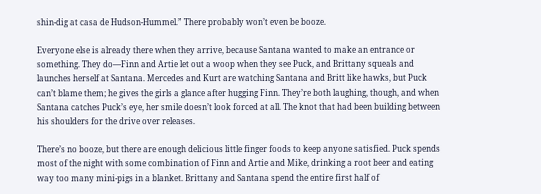shin-dig at casa de Hudson-Hummel.” There probably won’t even be booze.

Everyone else is already there when they arrive, because Santana wanted to make an entrance or something. They do—Finn and Artie let out a woop when they see Puck, and Brittany squeals and launches herself at Santana. Mercedes and Kurt are watching Santana and Britt like hawks, but Puck can’t blame them; he gives the girls a glance after hugging Finn. They’re both laughing, though, and when Santana catches Puck’s eye, her smile doesn’t look forced at all. The knot that had been building between his shoulders for the drive over releases.

There’s no booze, but there are enough delicious little finger foods to keep anyone satisfied. Puck spends most of the night with some combination of Finn and Artie and Mike, drinking a root beer and eating way too many mini-pigs in a blanket. Brittany and Santana spend the entire first half of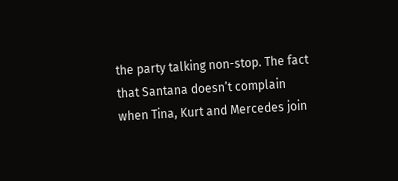the party talking non-stop. The fact that Santana doesn’t complain when Tina, Kurt and Mercedes join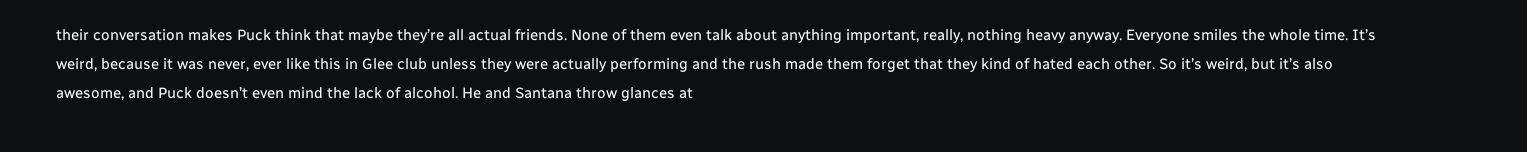their conversation makes Puck think that maybe they’re all actual friends. None of them even talk about anything important, really, nothing heavy anyway. Everyone smiles the whole time. It’s weird, because it was never, ever like this in Glee club unless they were actually performing and the rush made them forget that they kind of hated each other. So it’s weird, but it’s also awesome, and Puck doesn’t even mind the lack of alcohol. He and Santana throw glances at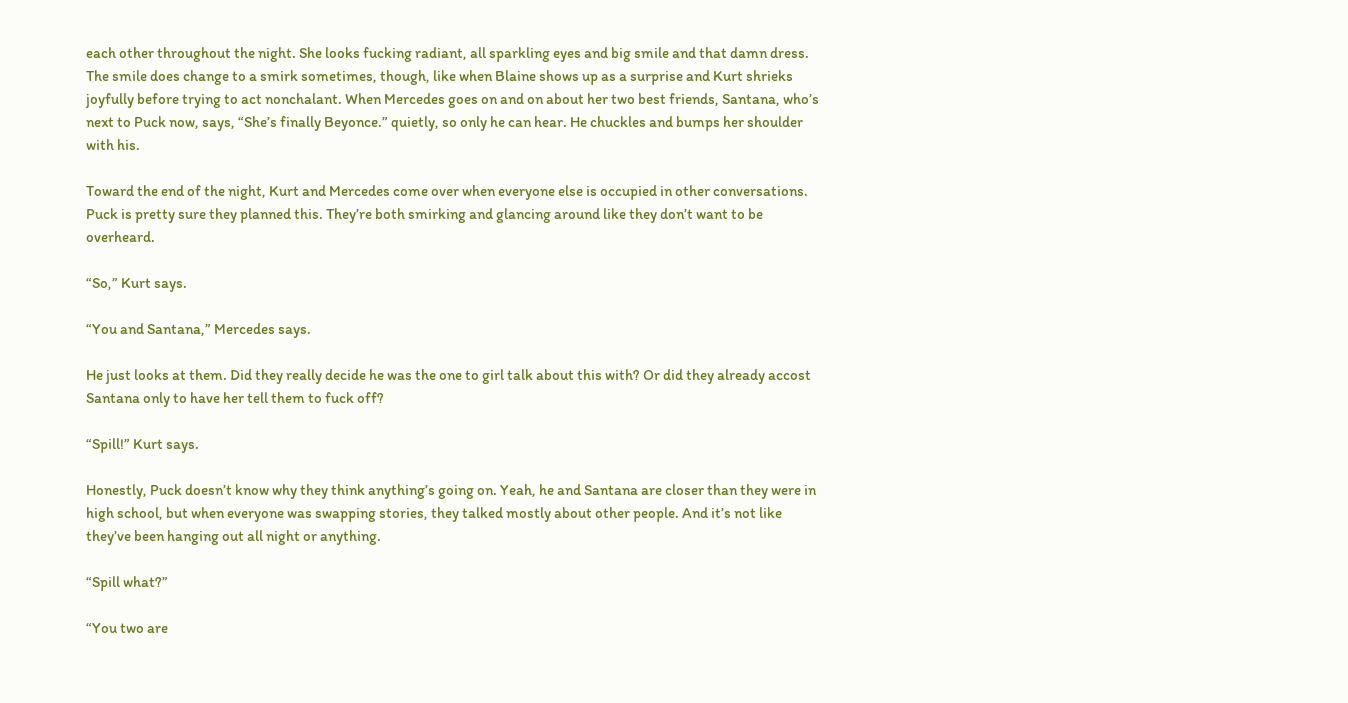each other throughout the night. She looks fucking radiant, all sparkling eyes and big smile and that damn dress. The smile does change to a smirk sometimes, though, like when Blaine shows up as a surprise and Kurt shrieks joyfully before trying to act nonchalant. When Mercedes goes on and on about her two best friends, Santana, who’s next to Puck now, says, “She’s finally Beyonce.” quietly, so only he can hear. He chuckles and bumps her shoulder with his.

Toward the end of the night, Kurt and Mercedes come over when everyone else is occupied in other conversations. Puck is pretty sure they planned this. They’re both smirking and glancing around like they don’t want to be overheard.

“So,” Kurt says.

“You and Santana,” Mercedes says.

He just looks at them. Did they really decide he was the one to girl talk about this with? Or did they already accost Santana only to have her tell them to fuck off?

“Spill!” Kurt says.

Honestly, Puck doesn’t know why they think anything’s going on. Yeah, he and Santana are closer than they were in high school, but when everyone was swapping stories, they talked mostly about other people. And it’s not like they’ve been hanging out all night or anything.

“Spill what?”

“You two are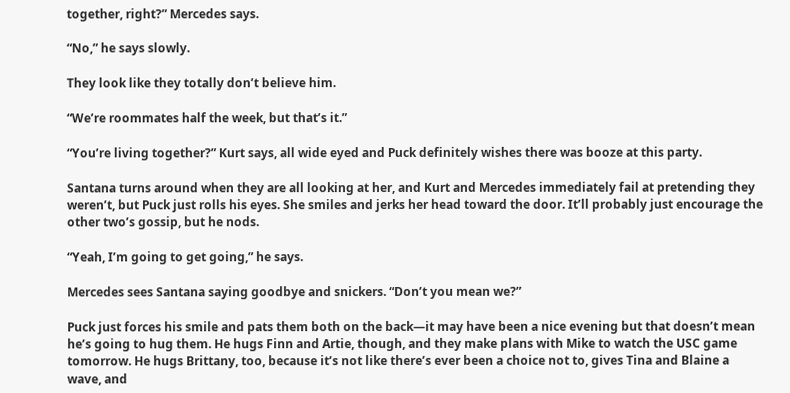together, right?” Mercedes says.

“No,” he says slowly.

They look like they totally don’t believe him.

“We’re roommates half the week, but that’s it.”

“You’re living together?” Kurt says, all wide eyed and Puck definitely wishes there was booze at this party.

Santana turns around when they are all looking at her, and Kurt and Mercedes immediately fail at pretending they weren’t, but Puck just rolls his eyes. She smiles and jerks her head toward the door. It’ll probably just encourage the other two’s gossip, but he nods.

“Yeah, I’m going to get going,” he says.

Mercedes sees Santana saying goodbye and snickers. “Don’t you mean we?”

Puck just forces his smile and pats them both on the back—it may have been a nice evening but that doesn’t mean he’s going to hug them. He hugs Finn and Artie, though, and they make plans with Mike to watch the USC game tomorrow. He hugs Brittany, too, because it’s not like there’s ever been a choice not to, gives Tina and Blaine a wave, and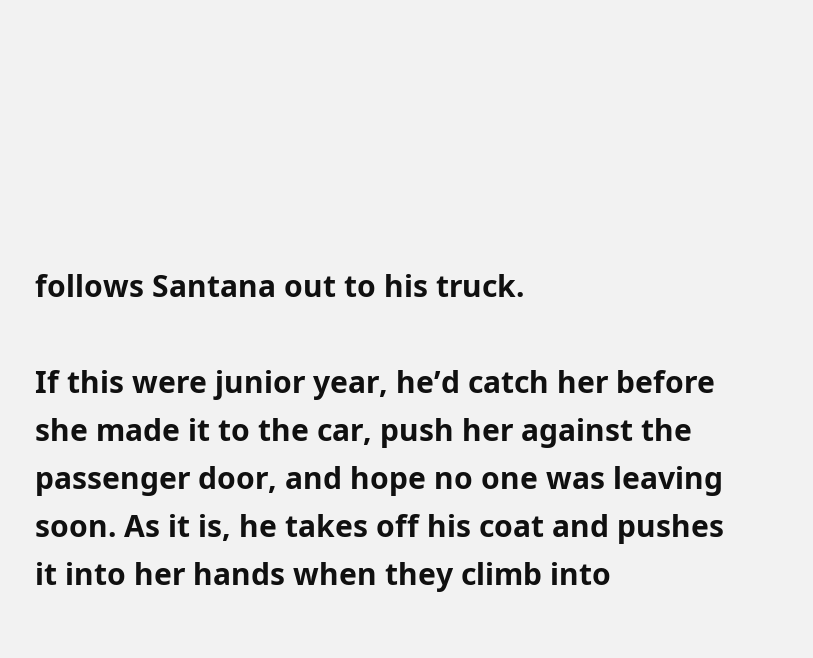follows Santana out to his truck.

If this were junior year, he’d catch her before she made it to the car, push her against the passenger door, and hope no one was leaving soon. As it is, he takes off his coat and pushes it into her hands when they climb into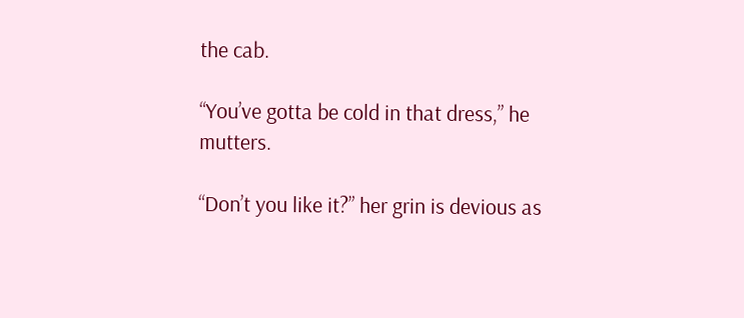the cab.

“You’ve gotta be cold in that dress,” he mutters.

“Don’t you like it?” her grin is devious as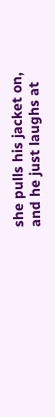she pulls his jacket on, and he just laughs at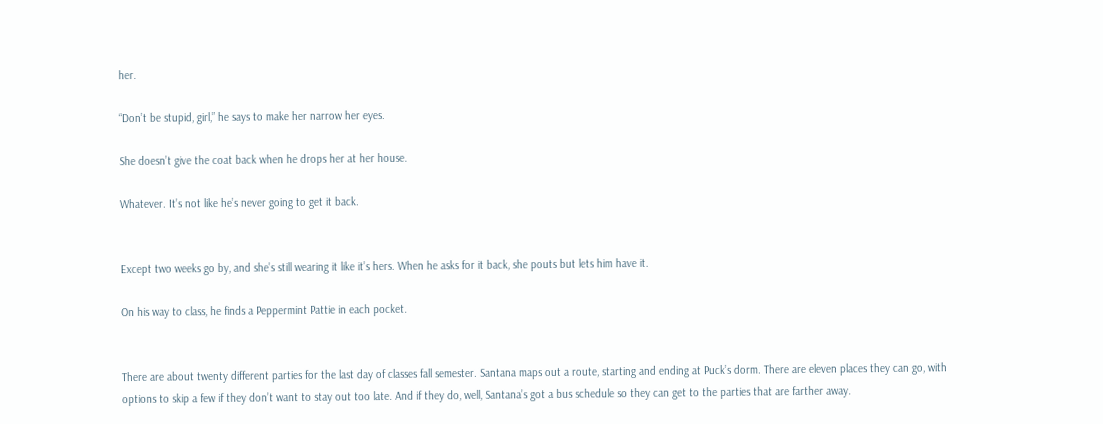her.

“Don’t be stupid, girl,” he says to make her narrow her eyes.

She doesn’t give the coat back when he drops her at her house.

Whatever. It’s not like he’s never going to get it back.


Except two weeks go by, and she’s still wearing it like it’s hers. When he asks for it back, she pouts but lets him have it.

On his way to class, he finds a Peppermint Pattie in each pocket.


There are about twenty different parties for the last day of classes fall semester. Santana maps out a route, starting and ending at Puck’s dorm. There are eleven places they can go, with options to skip a few if they don’t want to stay out too late. And if they do, well, Santana’s got a bus schedule so they can get to the parties that are farther away.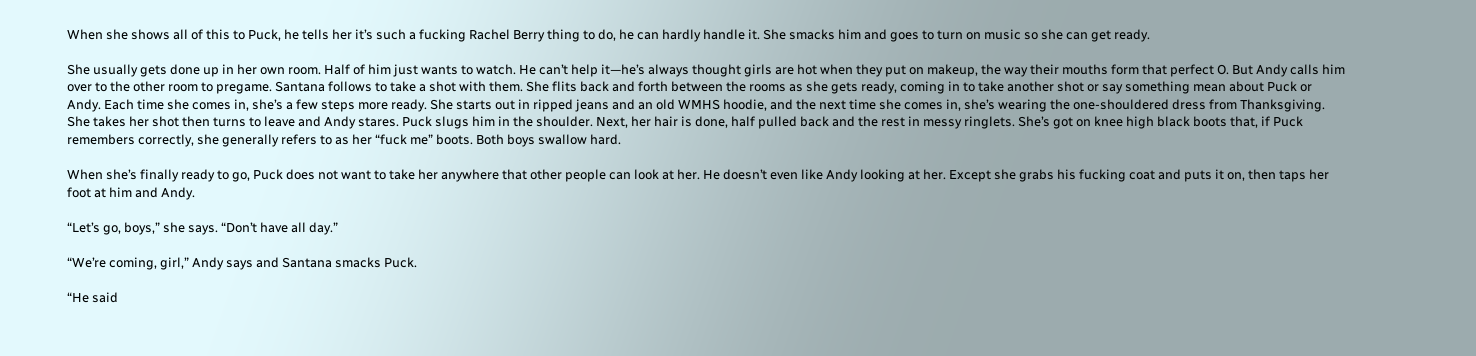When she shows all of this to Puck, he tells her it’s such a fucking Rachel Berry thing to do, he can hardly handle it. She smacks him and goes to turn on music so she can get ready.

She usually gets done up in her own room. Half of him just wants to watch. He can’t help it—he’s always thought girls are hot when they put on makeup, the way their mouths form that perfect O. But Andy calls him over to the other room to pregame. Santana follows to take a shot with them. She flits back and forth between the rooms as she gets ready, coming in to take another shot or say something mean about Puck or Andy. Each time she comes in, she’s a few steps more ready. She starts out in ripped jeans and an old WMHS hoodie, and the next time she comes in, she’s wearing the one-shouldered dress from Thanksgiving. She takes her shot then turns to leave and Andy stares. Puck slugs him in the shoulder. Next, her hair is done, half pulled back and the rest in messy ringlets. She’s got on knee high black boots that, if Puck remembers correctly, she generally refers to as her “fuck me” boots. Both boys swallow hard.

When she’s finally ready to go, Puck does not want to take her anywhere that other people can look at her. He doesn’t even like Andy looking at her. Except she grabs his fucking coat and puts it on, then taps her foot at him and Andy.

“Let’s go, boys,” she says. “Don’t have all day.”

“We’re coming, girl,” Andy says and Santana smacks Puck.

“He said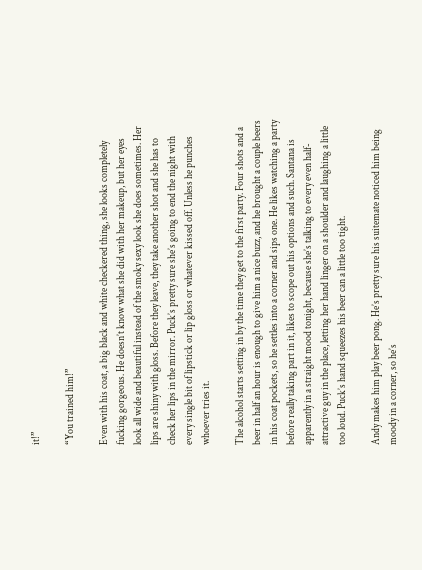it!”

“You trained him!”

Even with his coat, a big black and white checkered thing, she looks completely fucking gorgeous. He doesn’t know what she did with her makeup, but her eyes look all wide and beautiful instead of the smoky sexy look she does sometimes. Her lips are shiny with gloss. Before they leave, they take another shot and she has to check her lips in the mirror. Puck’s pretty sure she’s going to end the night with every single bit of lipstick or lip gloss or whatever kissed off. Unless he punches whoever tries it.

The alcohol starts setting in by the time they get to the first party. Four shots and a beer in half an hour is enough to give him a nice buzz, and he brought a couple beers in his coat pockets, so he settles into a corner and sips one. He likes watching a party before really taking part in it, likes to scope out his options and such. Santana is apparently in a straight mood tonight, because she’s talking to every even half-attractive guy in the place, letting her hand linger on a shoulder and laughing a little too loud. Puck’s hand squeezes his beer can a little too tight.

Andy makes him play beer pong. He’s pretty sure his suitemate noticed him being moody in a corner, so he’s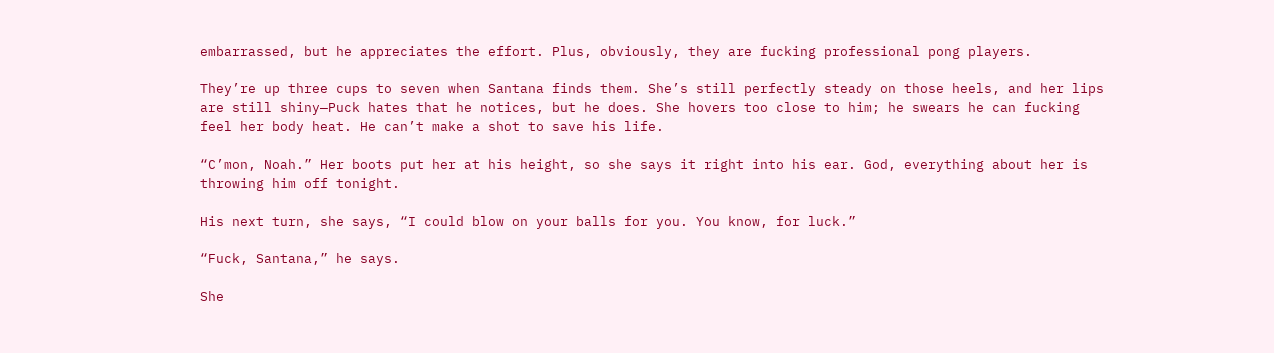embarrassed, but he appreciates the effort. Plus, obviously, they are fucking professional pong players.

They’re up three cups to seven when Santana finds them. She’s still perfectly steady on those heels, and her lips are still shiny—Puck hates that he notices, but he does. She hovers too close to him; he swears he can fucking feel her body heat. He can’t make a shot to save his life.

“C’mon, Noah.” Her boots put her at his height, so she says it right into his ear. God, everything about her is throwing him off tonight.

His next turn, she says, “I could blow on your balls for you. You know, for luck.”

“Fuck, Santana,” he says.

She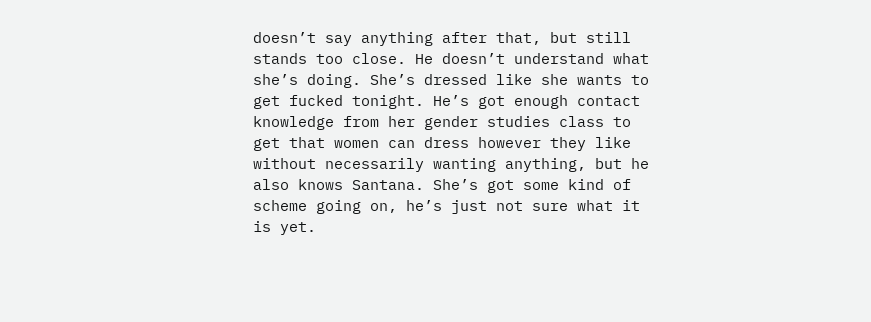doesn’t say anything after that, but still stands too close. He doesn’t understand what she’s doing. She’s dressed like she wants to get fucked tonight. He’s got enough contact knowledge from her gender studies class to get that women can dress however they like without necessarily wanting anything, but he also knows Santana. She’s got some kind of scheme going on, he’s just not sure what it is yet.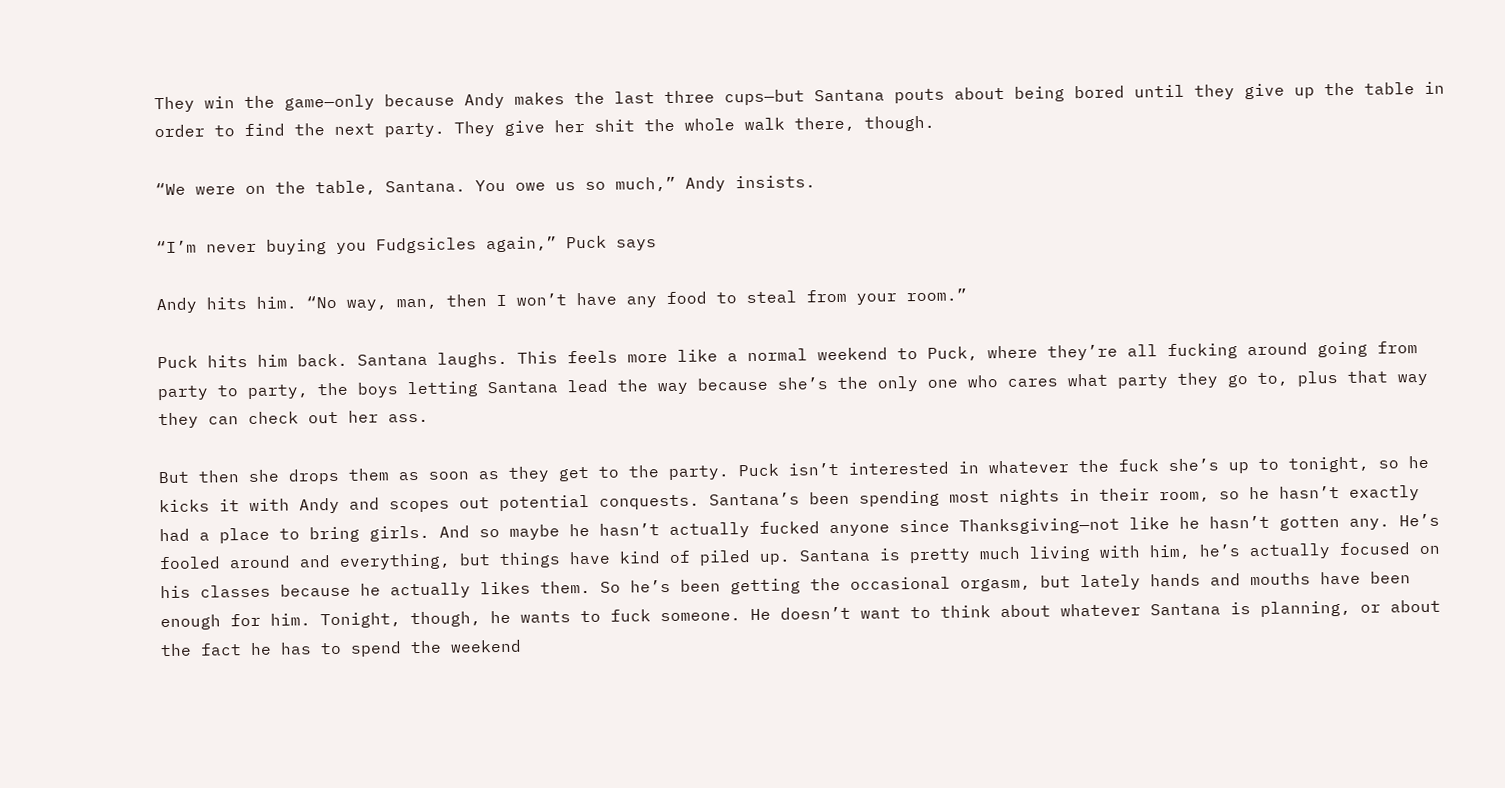They win the game—only because Andy makes the last three cups—but Santana pouts about being bored until they give up the table in order to find the next party. They give her shit the whole walk there, though.

“We were on the table, Santana. You owe us so much,” Andy insists.

“I’m never buying you Fudgsicles again,” Puck says

Andy hits him. “No way, man, then I won’t have any food to steal from your room.”

Puck hits him back. Santana laughs. This feels more like a normal weekend to Puck, where they’re all fucking around going from party to party, the boys letting Santana lead the way because she’s the only one who cares what party they go to, plus that way they can check out her ass.

But then she drops them as soon as they get to the party. Puck isn’t interested in whatever the fuck she’s up to tonight, so he kicks it with Andy and scopes out potential conquests. Santana’s been spending most nights in their room, so he hasn’t exactly had a place to bring girls. And so maybe he hasn’t actually fucked anyone since Thanksgiving—not like he hasn’t gotten any. He’s fooled around and everything, but things have kind of piled up. Santana is pretty much living with him, he’s actually focused on his classes because he actually likes them. So he’s been getting the occasional orgasm, but lately hands and mouths have been enough for him. Tonight, though, he wants to fuck someone. He doesn’t want to think about whatever Santana is planning, or about the fact he has to spend the weekend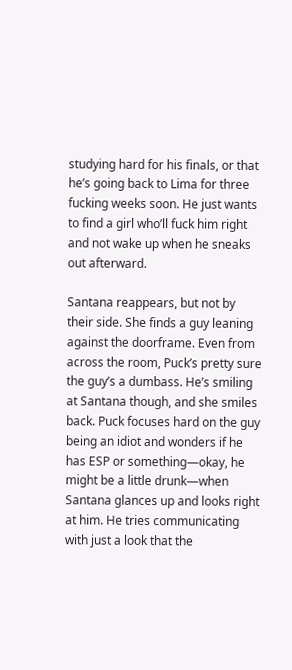studying hard for his finals, or that he’s going back to Lima for three fucking weeks soon. He just wants to find a girl who’ll fuck him right and not wake up when he sneaks out afterward.

Santana reappears, but not by their side. She finds a guy leaning against the doorframe. Even from across the room, Puck’s pretty sure the guy’s a dumbass. He’s smiling at Santana though, and she smiles back. Puck focuses hard on the guy being an idiot and wonders if he has ESP or something—okay, he might be a little drunk—when Santana glances up and looks right at him. He tries communicating with just a look that the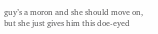guy’s a moron and she should move on, but she just gives him this doe-eyed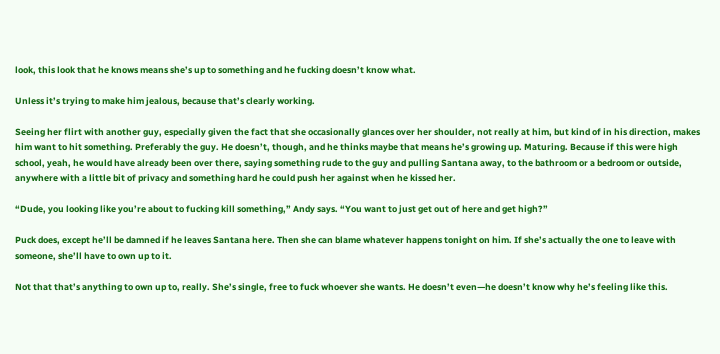look, this look that he knows means she’s up to something and he fucking doesn’t know what.

Unless it’s trying to make him jealous, because that’s clearly working.

Seeing her flirt with another guy, especially given the fact that she occasionally glances over her shoulder, not really at him, but kind of in his direction, makes him want to hit something. Preferably the guy. He doesn’t, though, and he thinks maybe that means he’s growing up. Maturing. Because if this were high school, yeah, he would have already been over there, saying something rude to the guy and pulling Santana away, to the bathroom or a bedroom or outside, anywhere with a little bit of privacy and something hard he could push her against when he kissed her.

“Dude, you looking like you’re about to fucking kill something,” Andy says. “You want to just get out of here and get high?”

Puck does, except he’ll be damned if he leaves Santana here. Then she can blame whatever happens tonight on him. If she’s actually the one to leave with someone, she’ll have to own up to it.

Not that that’s anything to own up to, really. She’s single, free to fuck whoever she wants. He doesn’t even—he doesn’t know why he’s feeling like this.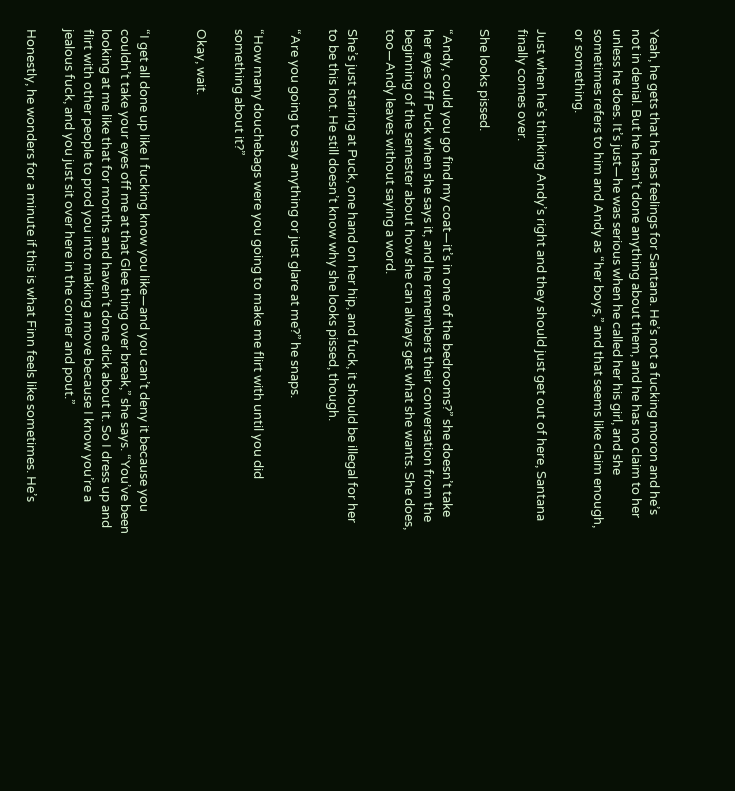Yeah, he gets that he has feelings for Santana. He’s not a fucking moron and he’s not in denial. But he hasn’t done anything about them, and he has no claim to her unless he does. It’s just—he was serious when he called her his girl, and she sometimes refers to him and Andy as “her boys,” and that seems like claim enough, or something.

Just when he’s thinking Andy’s right and they should just get out of here, Santana finally comes over.

She looks pissed.

“Andy, could you go find my coat—it’s in one of the bedrooms?” she doesn’t take her eyes off Puck when she says it, and he remembers their conversation from the beginning of the semester about how she can always get what she wants. She does, too—Andy leaves without saying a word.

She’s just staring at Puck, one hand on her hip, and fuck, it should be illegal for her to be this hot. He still doesn’t know why she looks pissed, though.

“Are you going to say anything or just glare at me?” he snaps.

“How many douchebags were you going to make me flirt with until you did something about it?”

Okay, wait.


“I get all done up like I fucking know you like—and you can’t deny it because you couldn’t take your eyes off me at that Glee thing over break,” she says. “You’ve been looking at me like that for months and haven’t done dick about it. So I dress up and flirt with other people to prod you into making a move because I know you’re a jealous fuck, and you just sit over here in the corner and pout.”

Honestly, he wonders for a minute if this is what Finn feels like sometimes. He’s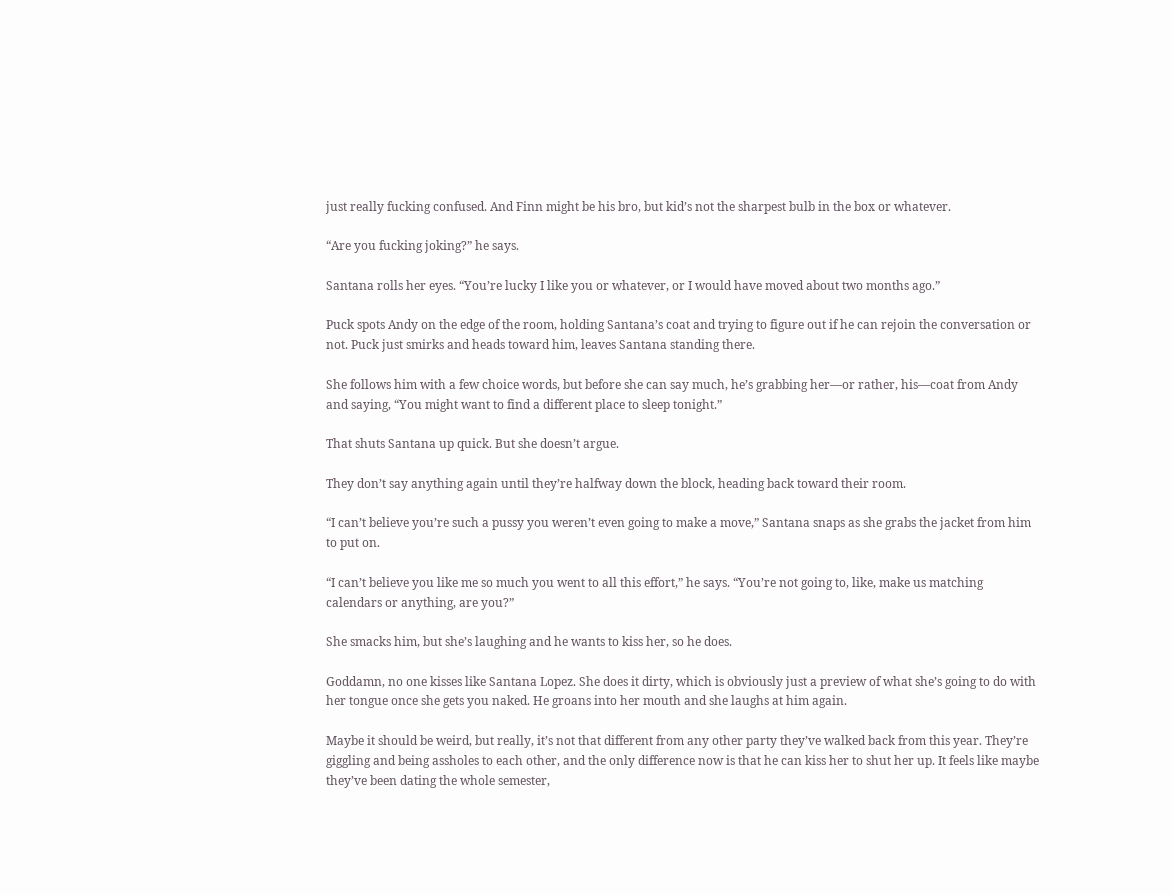just really fucking confused. And Finn might be his bro, but kid’s not the sharpest bulb in the box or whatever.

“Are you fucking joking?” he says.

Santana rolls her eyes. “You’re lucky I like you or whatever, or I would have moved about two months ago.”

Puck spots Andy on the edge of the room, holding Santana’s coat and trying to figure out if he can rejoin the conversation or not. Puck just smirks and heads toward him, leaves Santana standing there.

She follows him with a few choice words, but before she can say much, he’s grabbing her—or rather, his—coat from Andy and saying, “You might want to find a different place to sleep tonight.”

That shuts Santana up quick. But she doesn’t argue.

They don’t say anything again until they’re halfway down the block, heading back toward their room.

“I can’t believe you’re such a pussy you weren’t even going to make a move,” Santana snaps as she grabs the jacket from him to put on.

“I can’t believe you like me so much you went to all this effort,” he says. “You’re not going to, like, make us matching calendars or anything, are you?”

She smacks him, but she’s laughing and he wants to kiss her, so he does.

Goddamn, no one kisses like Santana Lopez. She does it dirty, which is obviously just a preview of what she’s going to do with her tongue once she gets you naked. He groans into her mouth and she laughs at him again.

Maybe it should be weird, but really, it’s not that different from any other party they’ve walked back from this year. They’re giggling and being assholes to each other, and the only difference now is that he can kiss her to shut her up. It feels like maybe they’ve been dating the whole semester,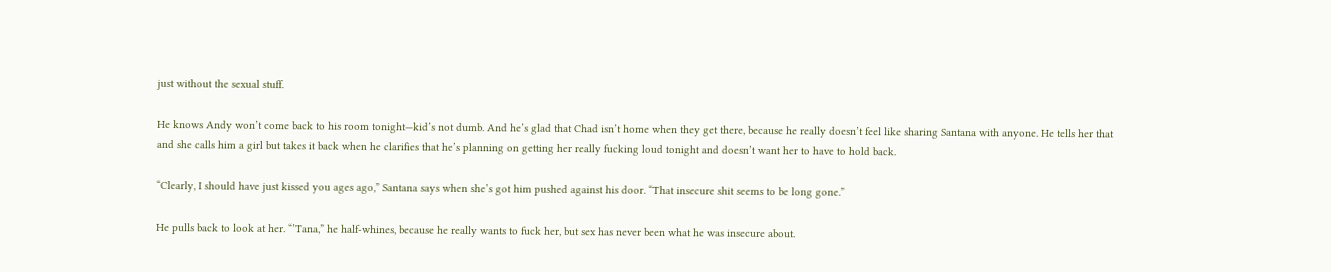just without the sexual stuff.

He knows Andy won’t come back to his room tonight—kid’s not dumb. And he’s glad that Chad isn’t home when they get there, because he really doesn’t feel like sharing Santana with anyone. He tells her that and she calls him a girl but takes it back when he clarifies that he’s planning on getting her really fucking loud tonight and doesn’t want her to have to hold back.

“Clearly, I should have just kissed you ages ago,” Santana says when she’s got him pushed against his door. “That insecure shit seems to be long gone.”

He pulls back to look at her. “’Tana,” he half-whines, because he really wants to fuck her, but sex has never been what he was insecure about.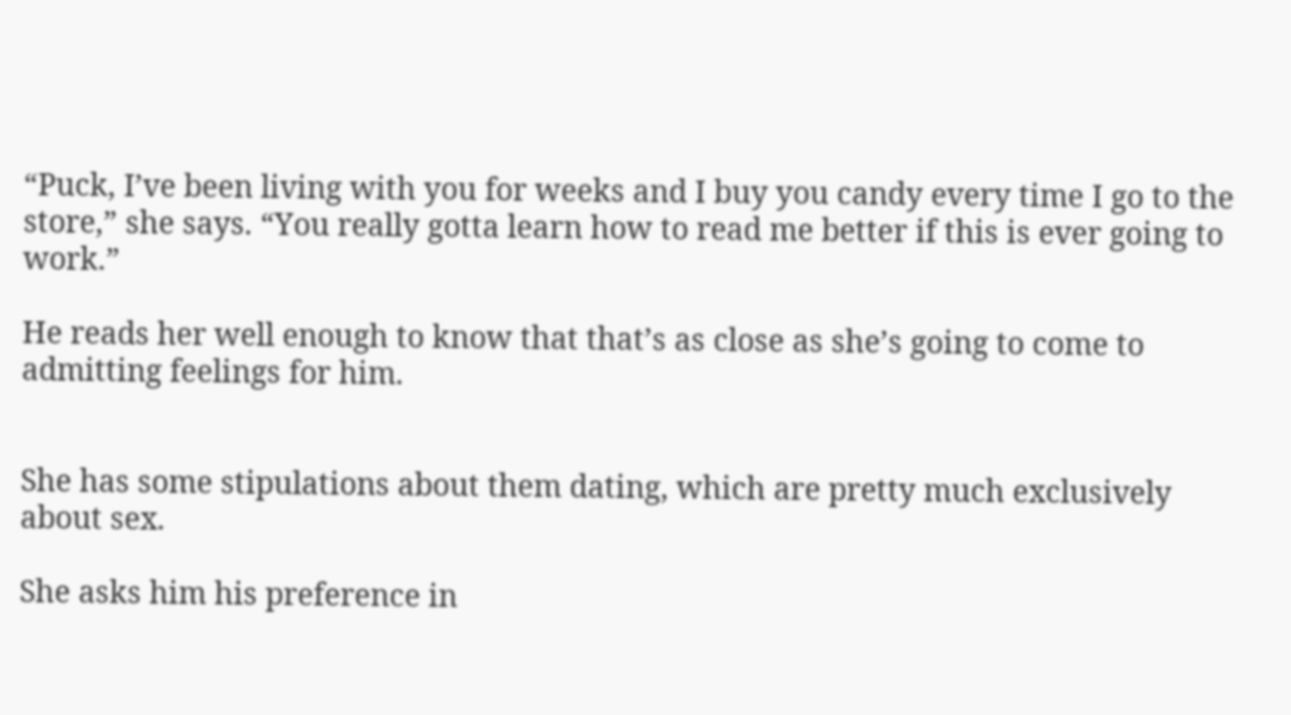“Puck, I’ve been living with you for weeks and I buy you candy every time I go to the store,” she says. “You really gotta learn how to read me better if this is ever going to work.”

He reads her well enough to know that that’s as close as she’s going to come to admitting feelings for him.


She has some stipulations about them dating, which are pretty much exclusively about sex.

She asks him his preference in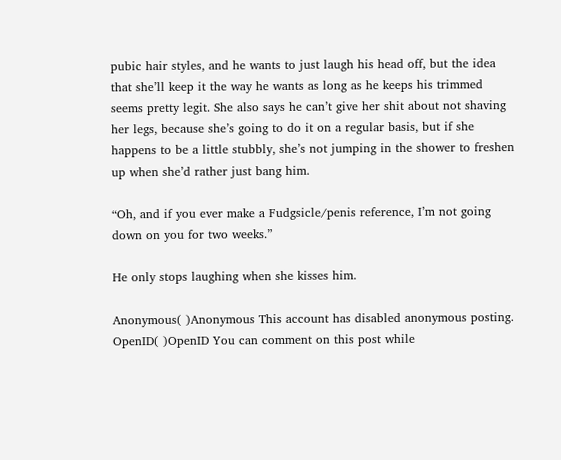pubic hair styles, and he wants to just laugh his head off, but the idea that she’ll keep it the way he wants as long as he keeps his trimmed seems pretty legit. She also says he can’t give her shit about not shaving her legs, because she’s going to do it on a regular basis, but if she happens to be a little stubbly, she’s not jumping in the shower to freshen up when she’d rather just bang him.

“Oh, and if you ever make a Fudgsicle/penis reference, I’m not going down on you for two weeks.”

He only stops laughing when she kisses him.

Anonymous( )Anonymous This account has disabled anonymous posting.
OpenID( )OpenID You can comment on this post while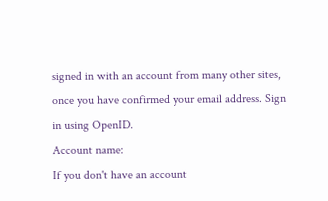signed in with an account from many other sites, once you have confirmed your email address. Sign in using OpenID.
Account name:
If you don't have an account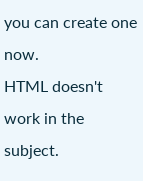you can create one now.
HTML doesn't work in the subject.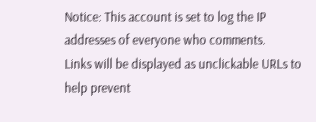Notice: This account is set to log the IP addresses of everyone who comments.
Links will be displayed as unclickable URLs to help prevent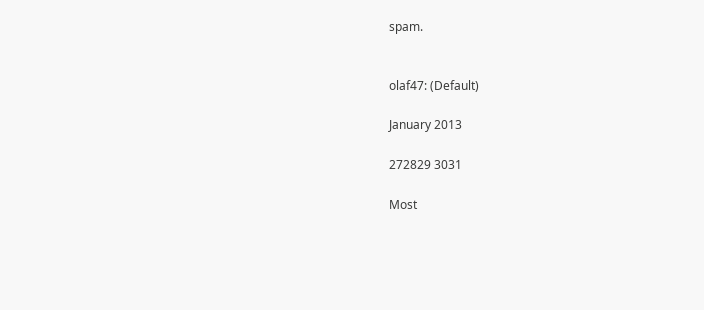spam.


olaf47: (Default)

January 2013

272829 3031

Most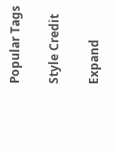Popular Tags

Style Credit

Expand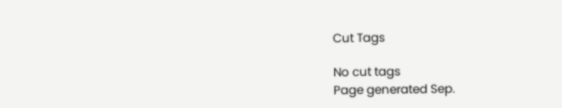Cut Tags

No cut tags
Page generated Sep.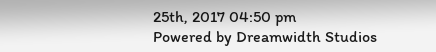25th, 2017 04:50 pm
Powered by Dreamwidth Studios